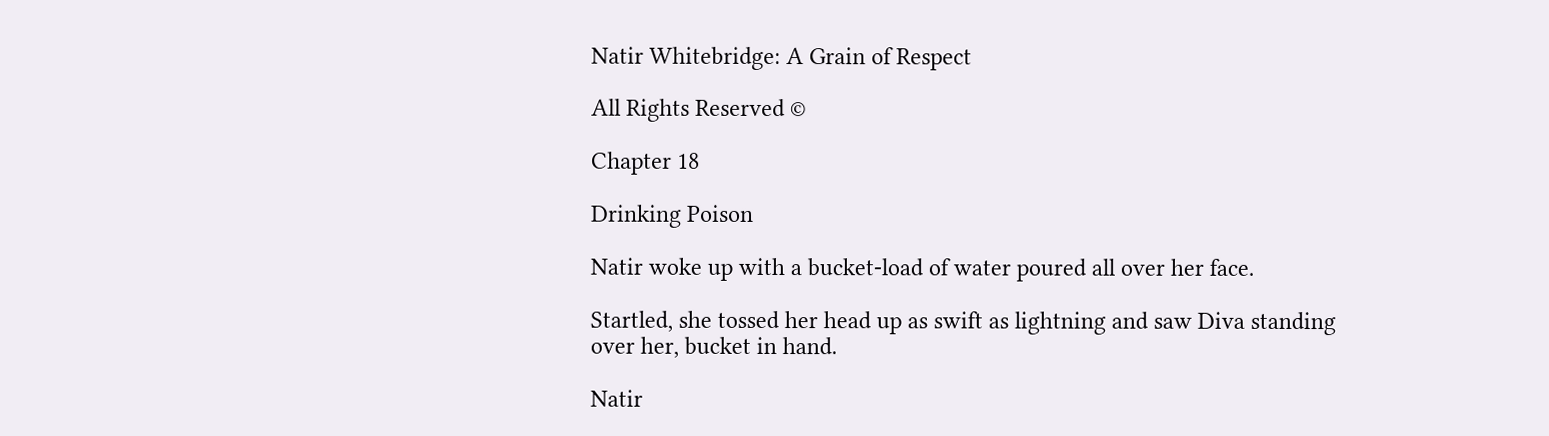Natir Whitebridge: A Grain of Respect

All Rights Reserved ©

Chapter 18

Drinking Poison

Natir woke up with a bucket-load of water poured all over her face.

Startled, she tossed her head up as swift as lightning and saw Diva standing over her, bucket in hand.

Natir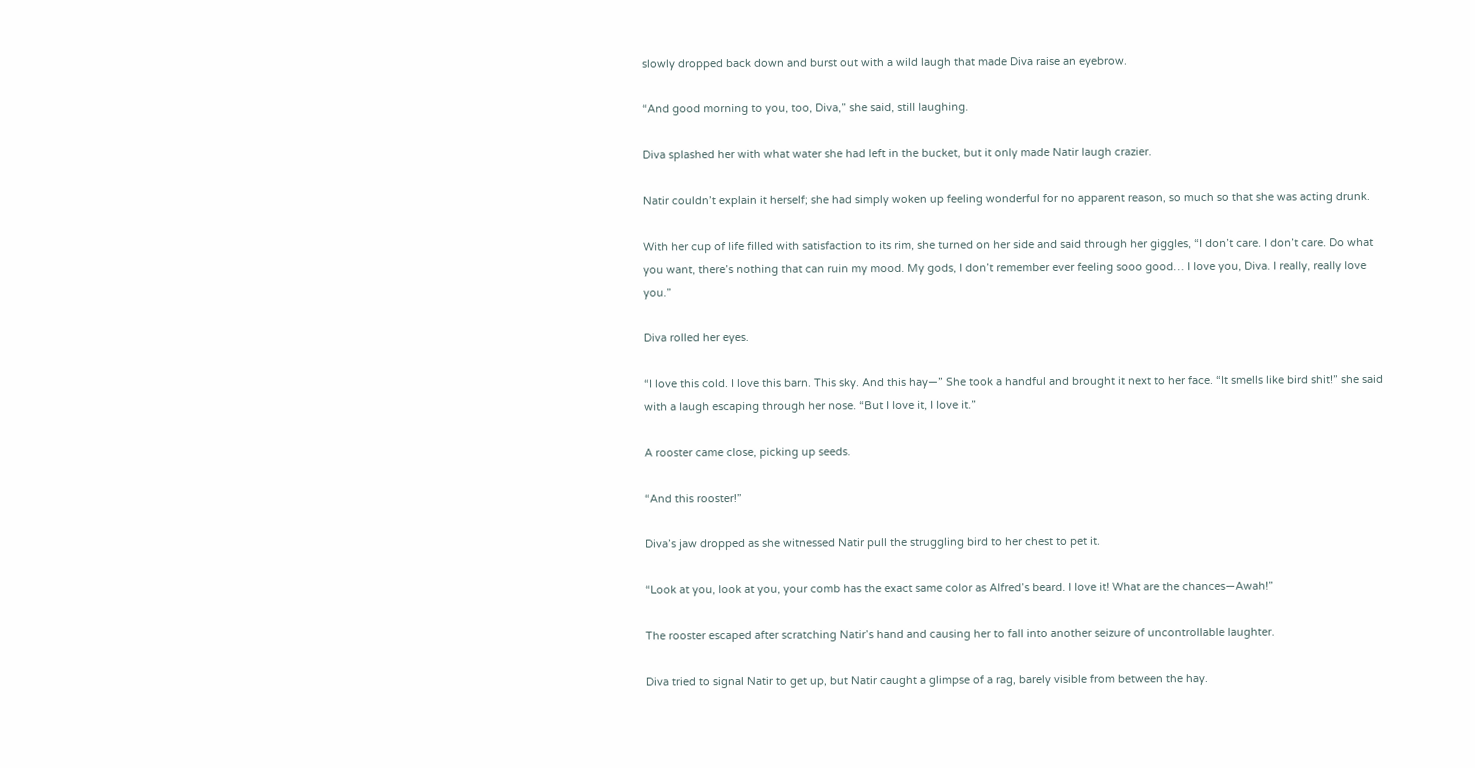slowly dropped back down and burst out with a wild laugh that made Diva raise an eyebrow.

“And good morning to you, too, Diva,” she said, still laughing.

Diva splashed her with what water she had left in the bucket, but it only made Natir laugh crazier.

Natir couldn’t explain it herself; she had simply woken up feeling wonderful for no apparent reason, so much so that she was acting drunk.

With her cup of life filled with satisfaction to its rim, she turned on her side and said through her giggles, “I don’t care. I don’t care. Do what you want, there’s nothing that can ruin my mood. My gods, I don’t remember ever feeling sooo good… I love you, Diva. I really, really love you.”

Diva rolled her eyes.

“I love this cold. I love this barn. This sky. And this hay—” She took a handful and brought it next to her face. “It smells like bird shit!” she said with a laugh escaping through her nose. “But I love it, I love it.”

A rooster came close, picking up seeds.

“And this rooster!”

Diva’s jaw dropped as she witnessed Natir pull the struggling bird to her chest to pet it.

“Look at you, look at you, your comb has the exact same color as Alfred’s beard. I love it! What are the chances—Awah!”

The rooster escaped after scratching Natir’s hand and causing her to fall into another seizure of uncontrollable laughter.

Diva tried to signal Natir to get up, but Natir caught a glimpse of a rag, barely visible from between the hay.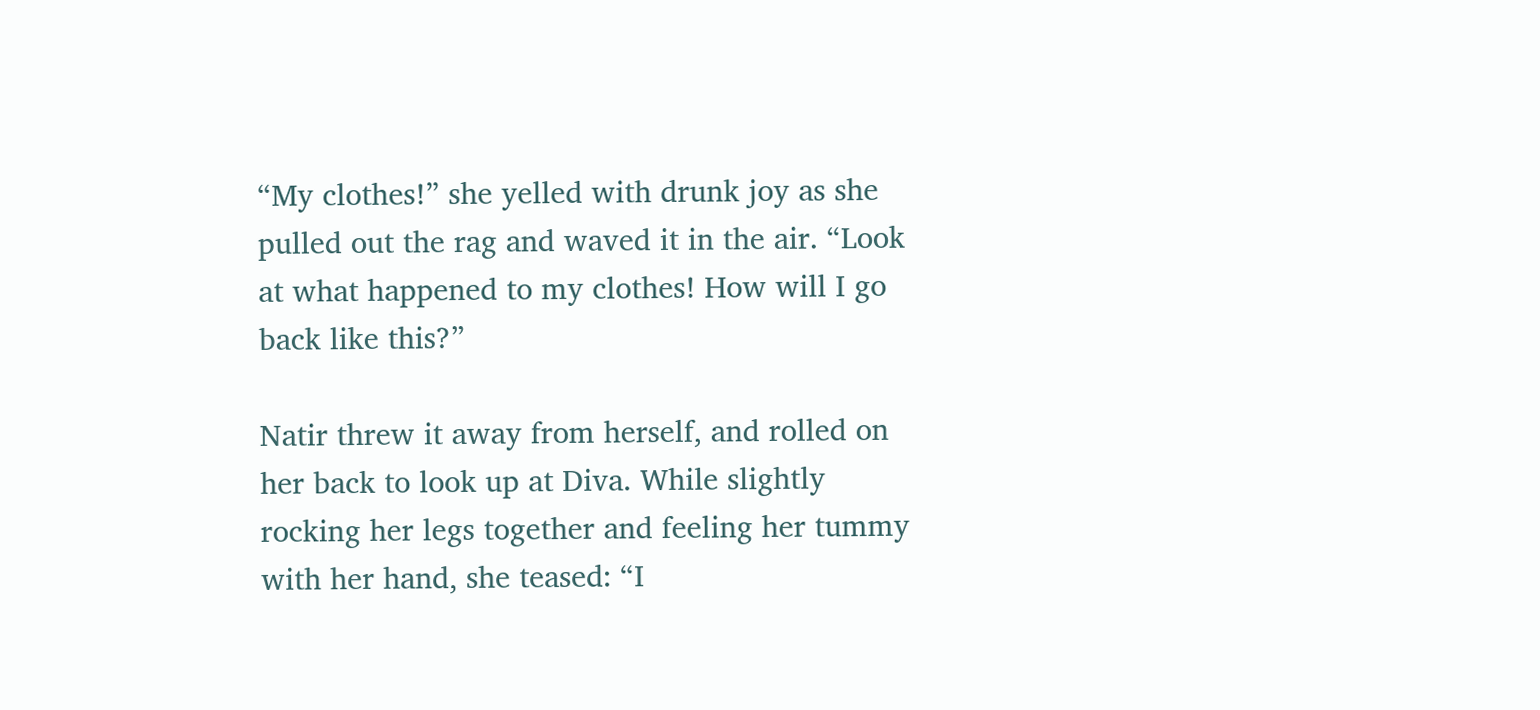“My clothes!” she yelled with drunk joy as she pulled out the rag and waved it in the air. “Look at what happened to my clothes! How will I go back like this?”

Natir threw it away from herself, and rolled on her back to look up at Diva. While slightly rocking her legs together and feeling her tummy with her hand, she teased: “I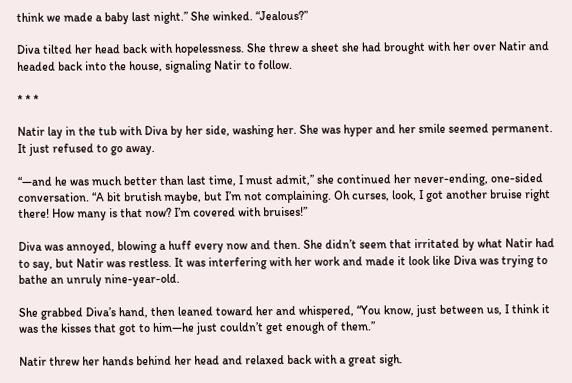think we made a baby last night.” She winked. “Jealous?”

Diva tilted her head back with hopelessness. She threw a sheet she had brought with her over Natir and headed back into the house, signaling Natir to follow.

* * *

Natir lay in the tub with Diva by her side, washing her. She was hyper and her smile seemed permanent. It just refused to go away.

“—and he was much better than last time, I must admit,” she continued her never-ending, one-sided conversation. “A bit brutish maybe, but I’m not complaining. Oh curses, look, I got another bruise right there! How many is that now? I’m covered with bruises!”

Diva was annoyed, blowing a huff every now and then. She didn’t seem that irritated by what Natir had to say, but Natir was restless. It was interfering with her work and made it look like Diva was trying to bathe an unruly nine-year-old.

She grabbed Diva’s hand, then leaned toward her and whispered, “You know, just between us, I think it was the kisses that got to him—he just couldn’t get enough of them.”

Natir threw her hands behind her head and relaxed back with a great sigh.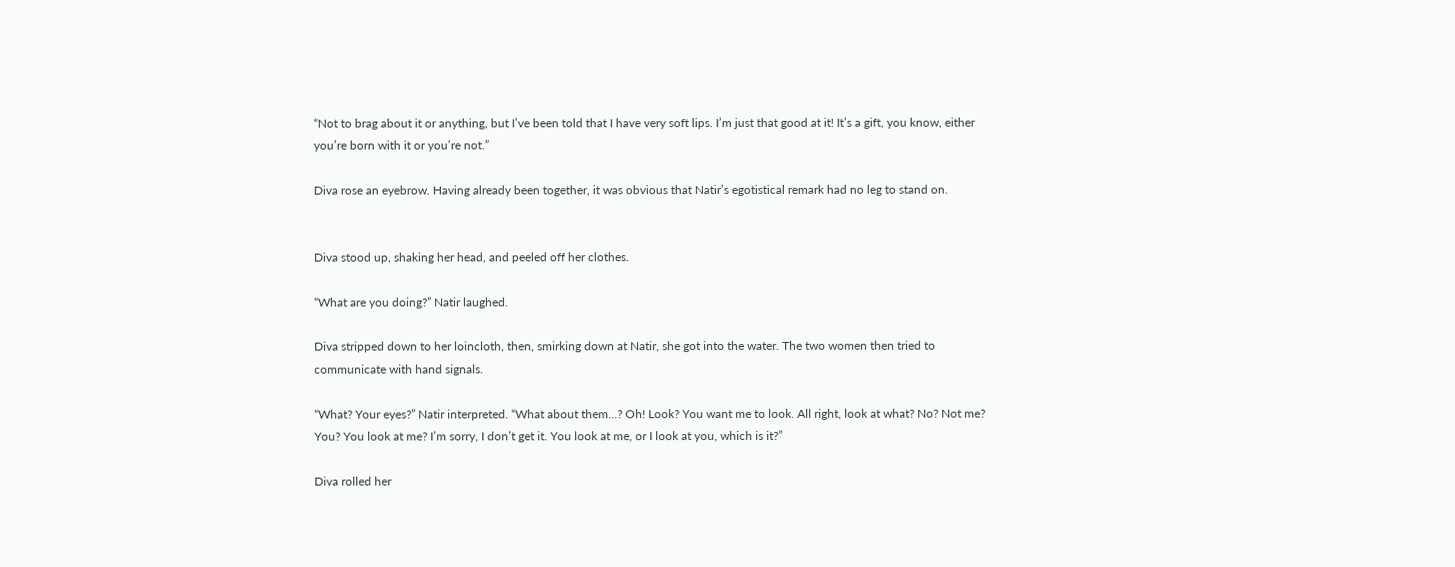“Not to brag about it or anything, but I’ve been told that I have very soft lips. I’m just that good at it! It’s a gift, you know, either you’re born with it or you’re not.”

Diva rose an eyebrow. Having already been together, it was obvious that Natir’s egotistical remark had no leg to stand on.


Diva stood up, shaking her head, and peeled off her clothes.

“What are you doing?” Natir laughed.

Diva stripped down to her loincloth, then, smirking down at Natir, she got into the water. The two women then tried to communicate with hand signals.

“What? Your eyes?” Natir interpreted. “What about them…? Oh! Look? You want me to look. All right, look at what? No? Not me? You? You look at me? I’m sorry, I don’t get it. You look at me, or I look at you, which is it?”

Diva rolled her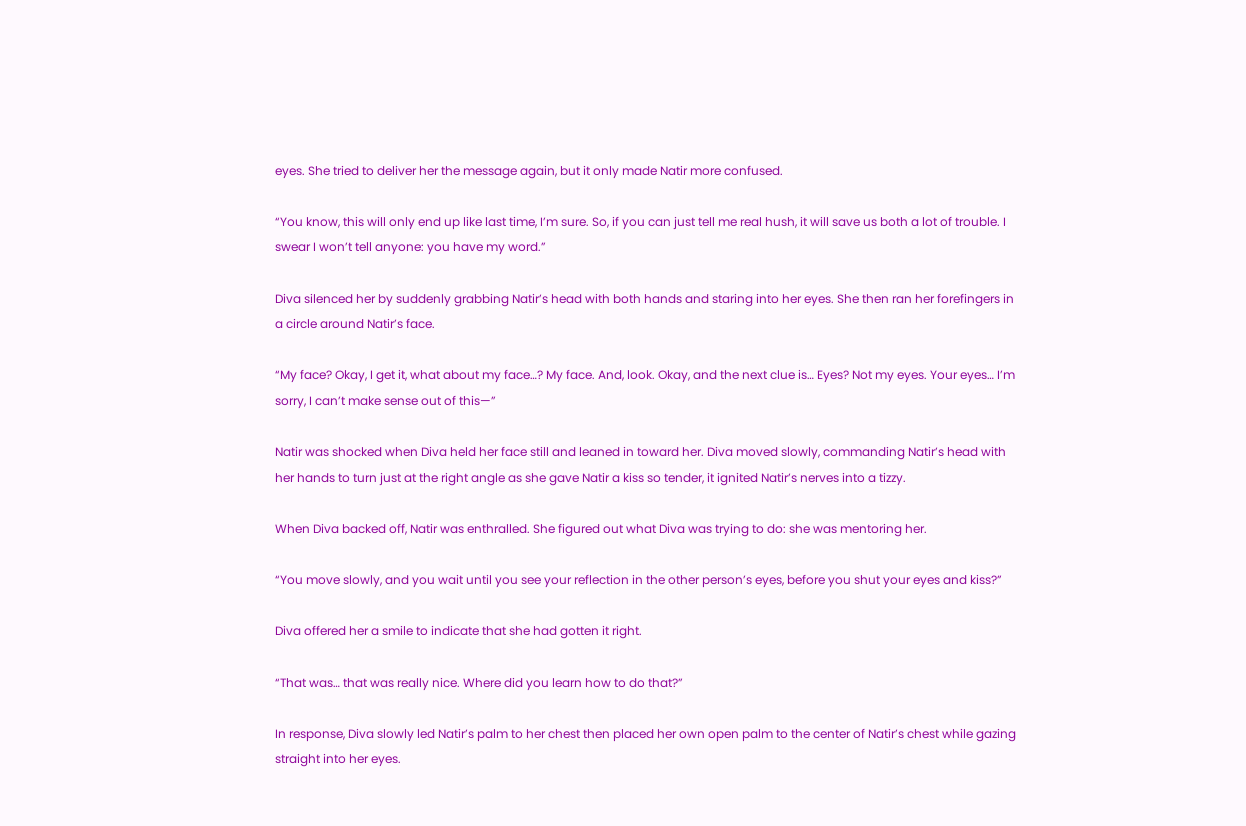eyes. She tried to deliver her the message again, but it only made Natir more confused.

“You know, this will only end up like last time, I’m sure. So, if you can just tell me real hush, it will save us both a lot of trouble. I swear I won’t tell anyone: you have my word.”

Diva silenced her by suddenly grabbing Natir’s head with both hands and staring into her eyes. She then ran her forefingers in a circle around Natir’s face.

“My face? Okay, I get it, what about my face…? My face. And, look. Okay, and the next clue is… Eyes? Not my eyes. Your eyes… I’m sorry, I can’t make sense out of this—”

Natir was shocked when Diva held her face still and leaned in toward her. Diva moved slowly, commanding Natir’s head with her hands to turn just at the right angle as she gave Natir a kiss so tender, it ignited Natir’s nerves into a tizzy.

When Diva backed off, Natir was enthralled. She figured out what Diva was trying to do: she was mentoring her.

“You move slowly, and you wait until you see your reflection in the other person’s eyes, before you shut your eyes and kiss?”

Diva offered her a smile to indicate that she had gotten it right.

“That was… that was really nice. Where did you learn how to do that?”

In response, Diva slowly led Natir’s palm to her chest then placed her own open palm to the center of Natir’s chest while gazing straight into her eyes.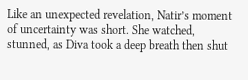Like an unexpected revelation, Natir’s moment of uncertainty was short. She watched, stunned, as Diva took a deep breath then shut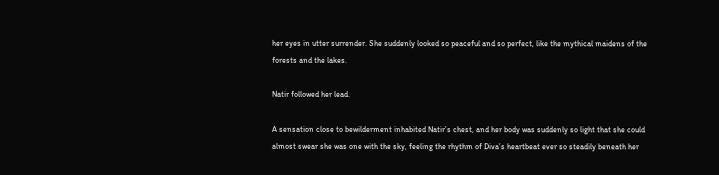her eyes in utter surrender. She suddenly looked so peaceful and so perfect, like the mythical maidens of the forests and the lakes.

Natir followed her lead.

A sensation close to bewilderment inhabited Natir’s chest, and her body was suddenly so light that she could almost swear she was one with the sky, feeling the rhythm of Diva’s heartbeat ever so steadily beneath her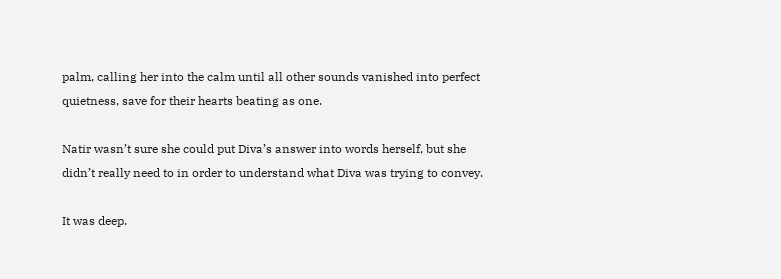palm, calling her into the calm until all other sounds vanished into perfect quietness, save for their hearts beating as one.

Natir wasn’t sure she could put Diva’s answer into words herself, but she didn’t really need to in order to understand what Diva was trying to convey.

It was deep.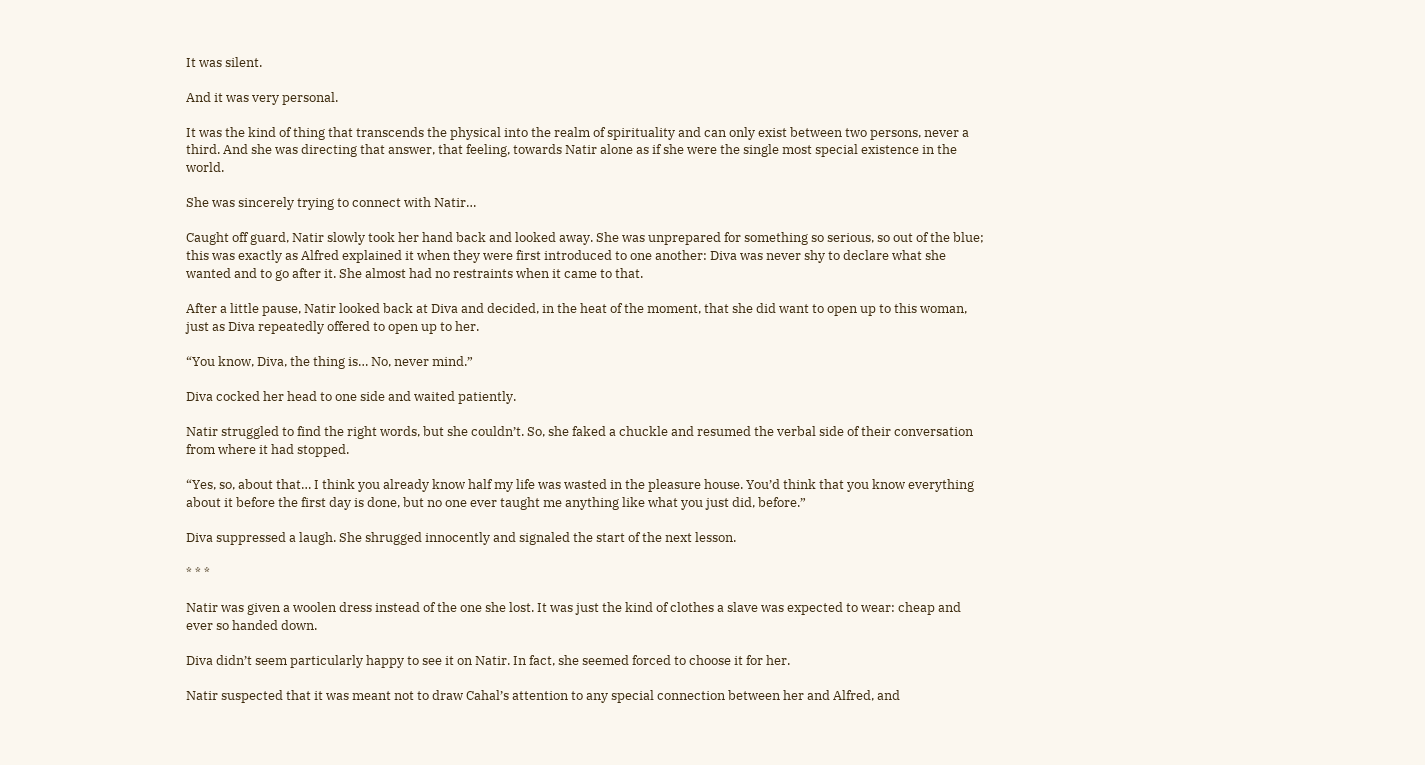It was silent.

And it was very personal.

It was the kind of thing that transcends the physical into the realm of spirituality and can only exist between two persons, never a third. And she was directing that answer, that feeling, towards Natir alone as if she were the single most special existence in the world.

She was sincerely trying to connect with Natir…

Caught off guard, Natir slowly took her hand back and looked away. She was unprepared for something so serious, so out of the blue; this was exactly as Alfred explained it when they were first introduced to one another: Diva was never shy to declare what she wanted and to go after it. She almost had no restraints when it came to that.

After a little pause, Natir looked back at Diva and decided, in the heat of the moment, that she did want to open up to this woman, just as Diva repeatedly offered to open up to her.

“You know, Diva, the thing is… No, never mind.”

Diva cocked her head to one side and waited patiently.

Natir struggled to find the right words, but she couldn’t. So, she faked a chuckle and resumed the verbal side of their conversation from where it had stopped.

“Yes, so, about that… I think you already know half my life was wasted in the pleasure house. You’d think that you know everything about it before the first day is done, but no one ever taught me anything like what you just did, before.”

Diva suppressed a laugh. She shrugged innocently and signaled the start of the next lesson.

* * *

Natir was given a woolen dress instead of the one she lost. It was just the kind of clothes a slave was expected to wear: cheap and ever so handed down.

Diva didn’t seem particularly happy to see it on Natir. In fact, she seemed forced to choose it for her.

Natir suspected that it was meant not to draw Cahal’s attention to any special connection between her and Alfred, and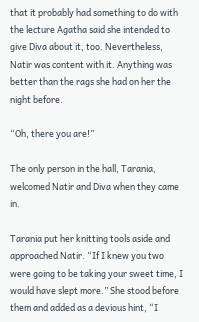that it probably had something to do with the lecture Agatha said she intended to give Diva about it, too. Nevertheless, Natir was content with it. Anything was better than the rags she had on her the night before.

“Oh, there you are!”

The only person in the hall, Tarania, welcomed Natir and Diva when they came in.

Tarania put her knitting tools aside and approached Natir. “If I knew you two were going to be taking your sweet time, I would have slept more.” She stood before them and added as a devious hint, “I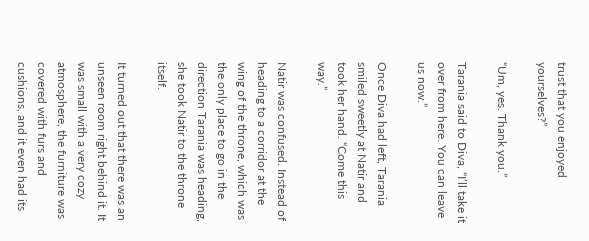trust that you enjoyed yourselves?”

“Um, yes. Thank you.”

Tarania said to Diva, “I’ll take it over from here. You can leave us now.”

Once Diva had left, Tarania smiled sweetly at Natir and took her hand. “Come this way.”

Natir was confused. Instead of heading to a corridor at the wing of the throne, which was the only place to go in the direction Tarania was heading, she took Natir to the throne itself.

It turned out that there was an unseen room right behind it. It was small with a very cozy atmosphere, the furniture was covered with furs and cushions, and it even had its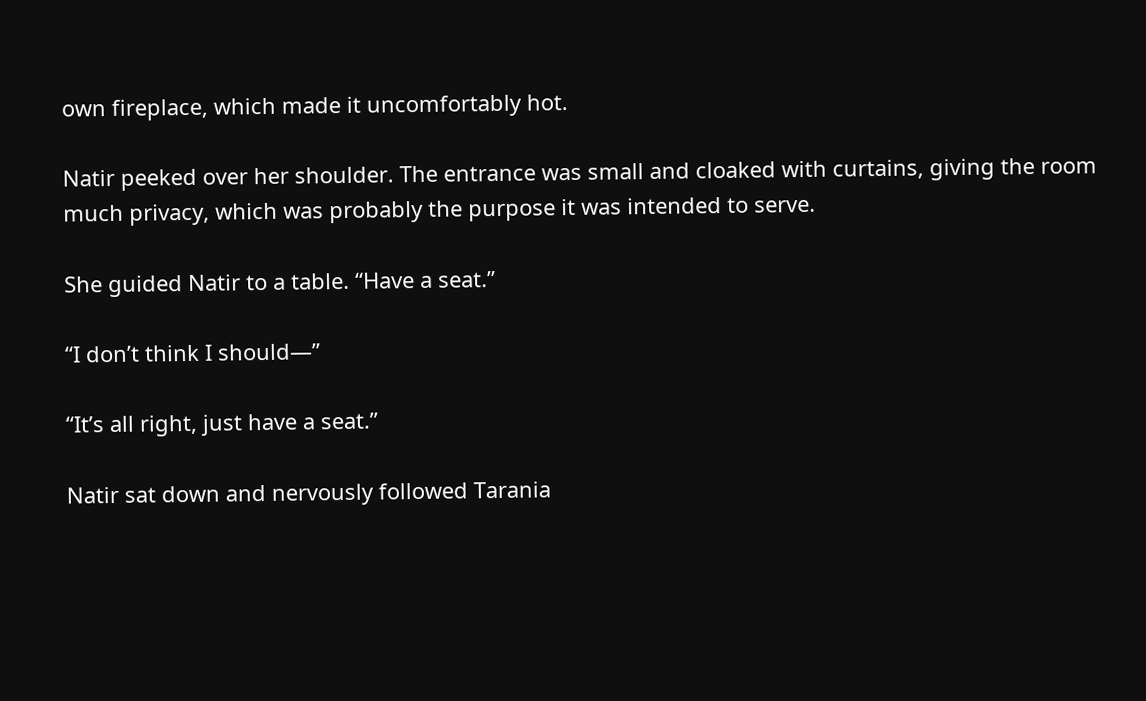own fireplace, which made it uncomfortably hot.

Natir peeked over her shoulder. The entrance was small and cloaked with curtains, giving the room much privacy, which was probably the purpose it was intended to serve.

She guided Natir to a table. “Have a seat.”

“I don’t think I should—”

“It’s all right, just have a seat.”

Natir sat down and nervously followed Tarania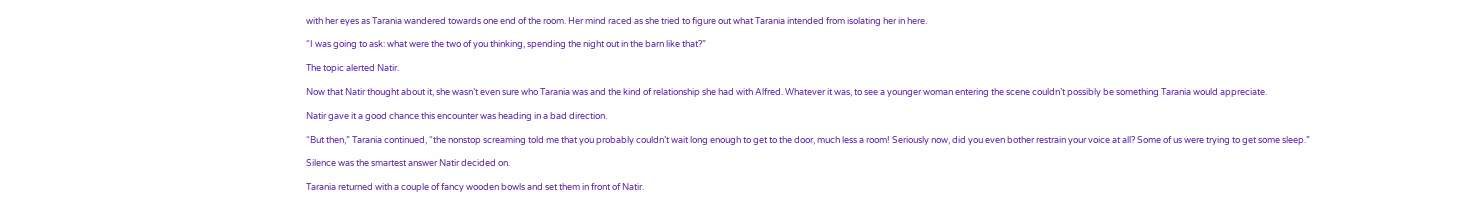with her eyes as Tarania wandered towards one end of the room. Her mind raced as she tried to figure out what Tarania intended from isolating her in here.

“I was going to ask: what were the two of you thinking, spending the night out in the barn like that?”

The topic alerted Natir.

Now that Natir thought about it, she wasn’t even sure who Tarania was and the kind of relationship she had with Alfred. Whatever it was, to see a younger woman entering the scene couldn’t possibly be something Tarania would appreciate.

Natir gave it a good chance this encounter was heading in a bad direction.

“But then,” Tarania continued, “the nonstop screaming told me that you probably couldn’t wait long enough to get to the door, much less a room! Seriously now, did you even bother restrain your voice at all? Some of us were trying to get some sleep.”

Silence was the smartest answer Natir decided on.

Tarania returned with a couple of fancy wooden bowls and set them in front of Natir.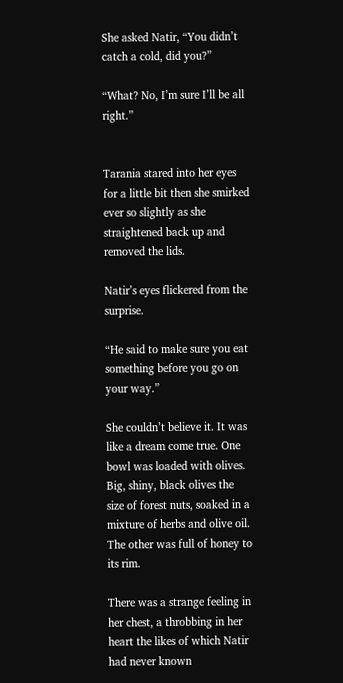She asked Natir, “You didn’t catch a cold, did you?”

“What? No, I’m sure I’ll be all right.”


Tarania stared into her eyes for a little bit then she smirked ever so slightly as she straightened back up and removed the lids.

Natir’s eyes flickered from the surprise.

“He said to make sure you eat something before you go on your way.”

She couldn’t believe it. It was like a dream come true. One bowl was loaded with olives. Big, shiny, black olives the size of forest nuts, soaked in a mixture of herbs and olive oil. The other was full of honey to its rim.

There was a strange feeling in her chest, a throbbing in her heart the likes of which Natir had never known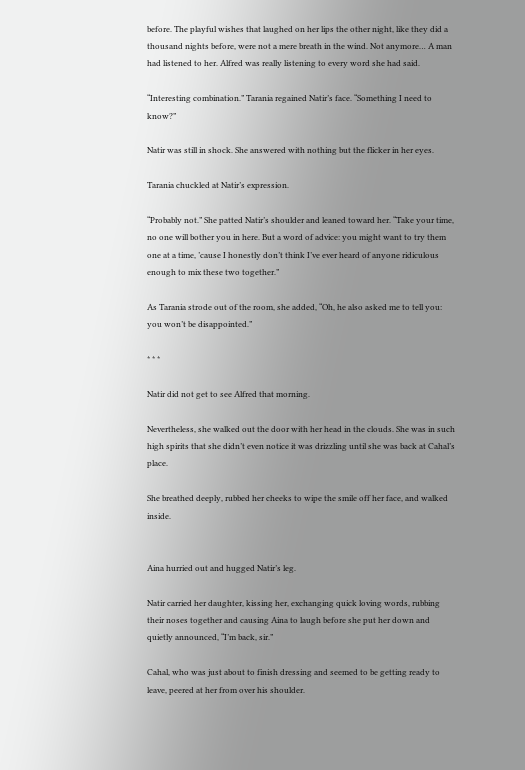before. The playful wishes that laughed on her lips the other night, like they did a thousand nights before, were not a mere breath in the wind. Not anymore… A man had listened to her. Alfred was really listening to every word she had said.

“Interesting combination.” Tarania regained Natir’s face. “Something I need to know?”

Natir was still in shock. She answered with nothing but the flicker in her eyes.

Tarania chuckled at Natir’s expression.

“Probably not.” She patted Natir’s shoulder and leaned toward her. “Take your time, no one will bother you in here. But a word of advice: you might want to try them one at a time, ’cause I honestly don’t think I’ve ever heard of anyone ridiculous enough to mix these two together.”

As Tarania strode out of the room, she added, “Oh, he also asked me to tell you: you won’t be disappointed.”

* * *

Natir did not get to see Alfred that morning.

Nevertheless, she walked out the door with her head in the clouds. She was in such high spirits that she didn’t even notice it was drizzling until she was back at Cahal’s place.

She breathed deeply, rubbed her cheeks to wipe the smile off her face, and walked inside.


Aina hurried out and hugged Natir’s leg.

Natir carried her daughter, kissing her, exchanging quick loving words, rubbing their noses together and causing Aina to laugh before she put her down and quietly announced, “I’m back, sir.”

Cahal, who was just about to finish dressing and seemed to be getting ready to leave, peered at her from over his shoulder.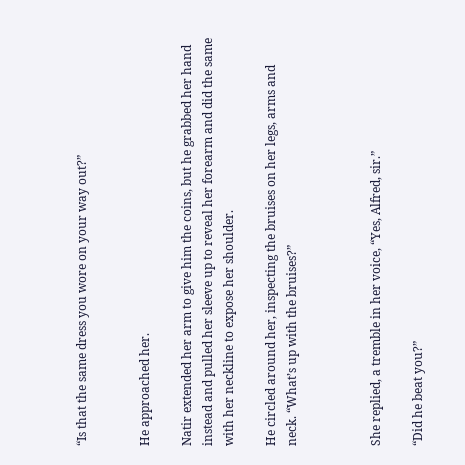“Is that the same dress you wore on your way out?”


He approached her.

Natir extended her arm to give him the coins, but he grabbed her hand instead and pulled her sleeve up to reveal her forearm and did the same with her neckline to expose her shoulder.

He circled around her, inspecting the bruises on her legs, arms and neck. “What’s up with the bruises?”



She replied, a tremble in her voice, “Yes, Alfred, sir.”

“Did he beat you?”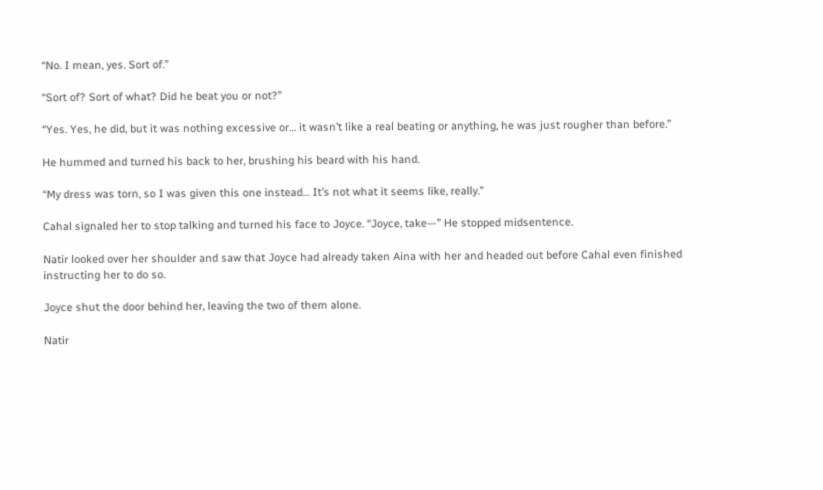“No. I mean, yes. Sort of.”

“Sort of? Sort of what? Did he beat you or not?”

“Yes. Yes, he did, but it was nothing excessive or… it wasn’t like a real beating or anything, he was just rougher than before.”

He hummed and turned his back to her, brushing his beard with his hand.

“My dress was torn, so I was given this one instead… It’s not what it seems like, really.”

Cahal signaled her to stop talking and turned his face to Joyce. “Joyce, take—” He stopped midsentence.

Natir looked over her shoulder and saw that Joyce had already taken Aina with her and headed out before Cahal even finished instructing her to do so.

Joyce shut the door behind her, leaving the two of them alone.

Natir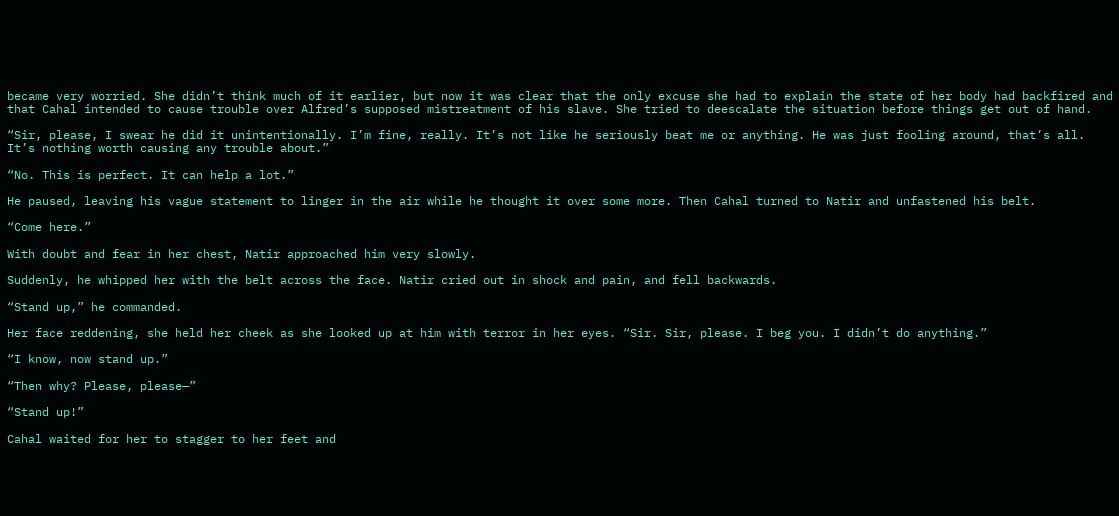became very worried. She didn’t think much of it earlier, but now it was clear that the only excuse she had to explain the state of her body had backfired and that Cahal intended to cause trouble over Alfred’s supposed mistreatment of his slave. She tried to deescalate the situation before things get out of hand.

“Sir, please, I swear he did it unintentionally. I’m fine, really. It’s not like he seriously beat me or anything. He was just fooling around, that’s all. It’s nothing worth causing any trouble about.”

“No. This is perfect. It can help a lot.”

He paused, leaving his vague statement to linger in the air while he thought it over some more. Then Cahal turned to Natir and unfastened his belt.

“Come here.”

With doubt and fear in her chest, Natir approached him very slowly.

Suddenly, he whipped her with the belt across the face. Natir cried out in shock and pain, and fell backwards.

“Stand up,” he commanded.

Her face reddening, she held her cheek as she looked up at him with terror in her eyes. “Sir. Sir, please. I beg you. I didn’t do anything.”

“I know, now stand up.”

“Then why? Please, please—”

“Stand up!”

Cahal waited for her to stagger to her feet and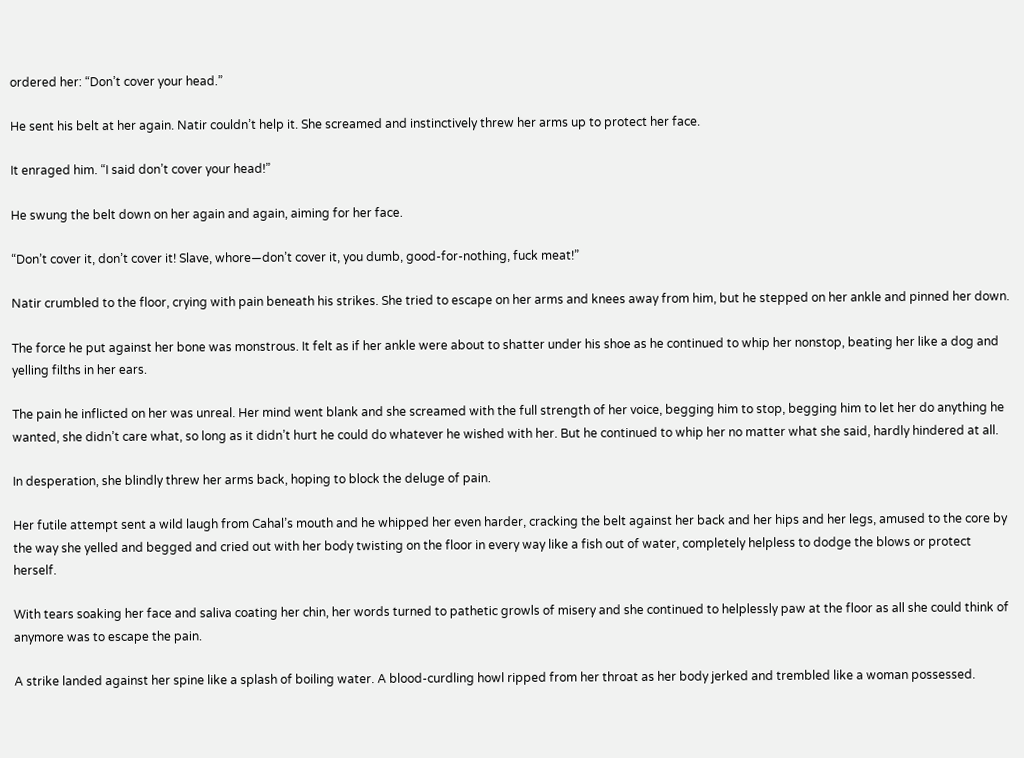ordered her: “Don’t cover your head.”

He sent his belt at her again. Natir couldn’t help it. She screamed and instinctively threw her arms up to protect her face.

It enraged him. “I said don’t cover your head!”

He swung the belt down on her again and again, aiming for her face.

“Don’t cover it, don’t cover it! Slave, whore—don’t cover it, you dumb, good-for-nothing, fuck meat!”

Natir crumbled to the floor, crying with pain beneath his strikes. She tried to escape on her arms and knees away from him, but he stepped on her ankle and pinned her down.

The force he put against her bone was monstrous. It felt as if her ankle were about to shatter under his shoe as he continued to whip her nonstop, beating her like a dog and yelling filths in her ears.

The pain he inflicted on her was unreal. Her mind went blank and she screamed with the full strength of her voice, begging him to stop, begging him to let her do anything he wanted, she didn’t care what, so long as it didn’t hurt he could do whatever he wished with her. But he continued to whip her no matter what she said, hardly hindered at all.

In desperation, she blindly threw her arms back, hoping to block the deluge of pain.

Her futile attempt sent a wild laugh from Cahal’s mouth and he whipped her even harder, cracking the belt against her back and her hips and her legs, amused to the core by the way she yelled and begged and cried out with her body twisting on the floor in every way like a fish out of water, completely helpless to dodge the blows or protect herself.

With tears soaking her face and saliva coating her chin, her words turned to pathetic growls of misery and she continued to helplessly paw at the floor as all she could think of anymore was to escape the pain.

A strike landed against her spine like a splash of boiling water. A blood-curdling howl ripped from her throat as her body jerked and trembled like a woman possessed.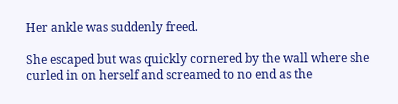Her ankle was suddenly freed.

She escaped but was quickly cornered by the wall where she curled in on herself and screamed to no end as the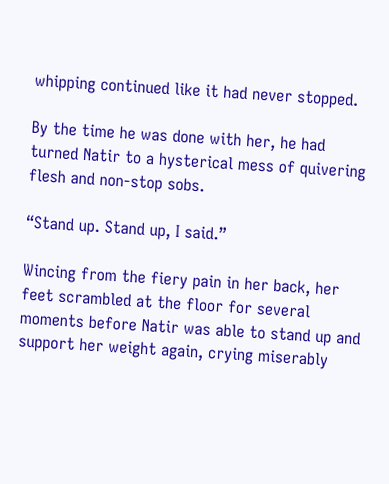whipping continued like it had never stopped.

By the time he was done with her, he had turned Natir to a hysterical mess of quivering flesh and non-stop sobs.

“Stand up. Stand up, I said.”

Wincing from the fiery pain in her back, her feet scrambled at the floor for several moments before Natir was able to stand up and support her weight again, crying miserably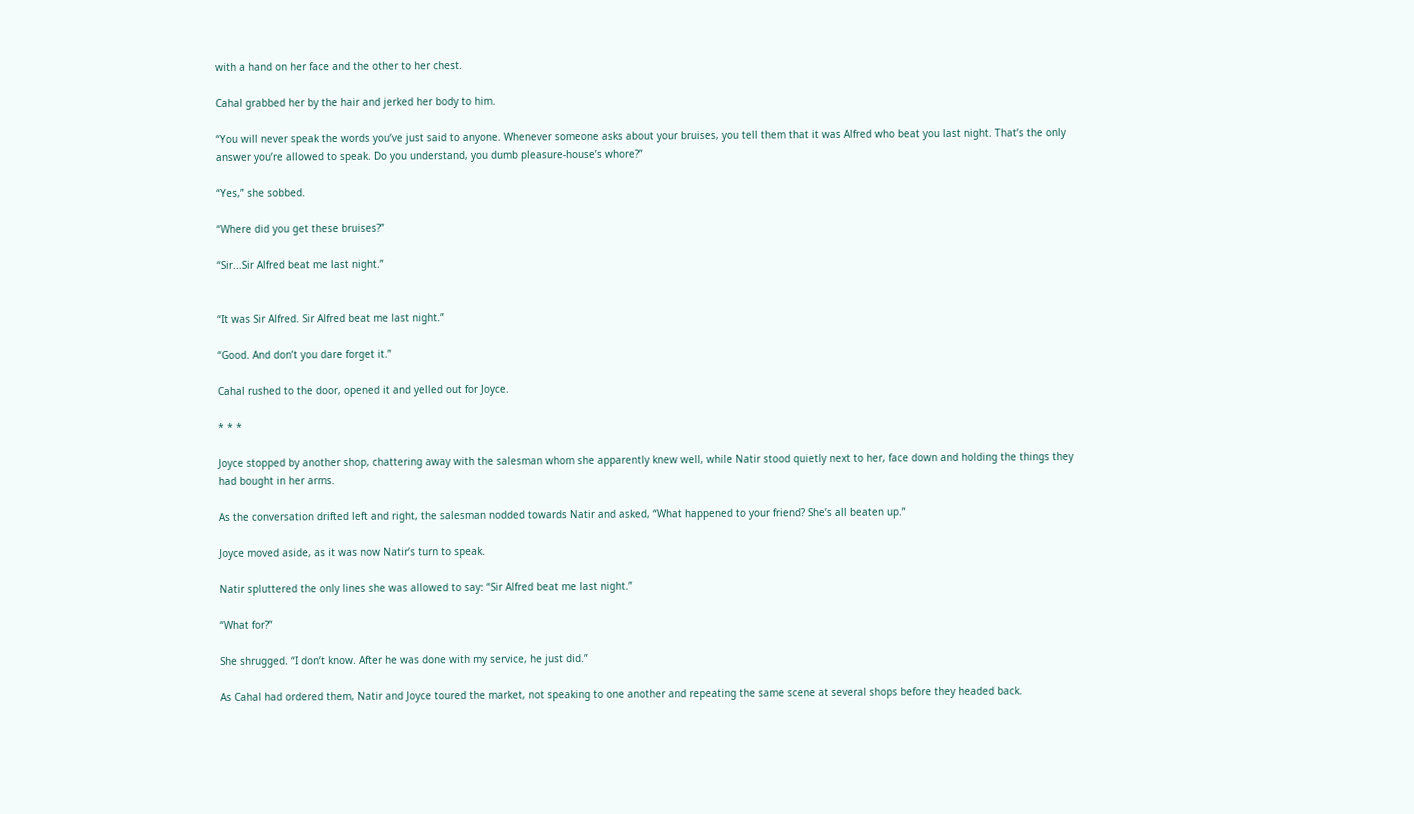with a hand on her face and the other to her chest.

Cahal grabbed her by the hair and jerked her body to him.

“You will never speak the words you’ve just said to anyone. Whenever someone asks about your bruises, you tell them that it was Alfred who beat you last night. That’s the only answer you’re allowed to speak. Do you understand, you dumb pleasure-house’s whore?”

“Yes,” she sobbed.

“Where did you get these bruises?”

“Sir...Sir Alfred beat me last night.”


“It was Sir Alfred. Sir Alfred beat me last night.”

“Good. And don’t you dare forget it.”

Cahal rushed to the door, opened it and yelled out for Joyce.

* * *

Joyce stopped by another shop, chattering away with the salesman whom she apparently knew well, while Natir stood quietly next to her, face down and holding the things they had bought in her arms.

As the conversation drifted left and right, the salesman nodded towards Natir and asked, “What happened to your friend? She’s all beaten up.”

Joyce moved aside, as it was now Natir’s turn to speak.

Natir spluttered the only lines she was allowed to say: “Sir Alfred beat me last night.”

“What for?”

She shrugged. “I don’t know. After he was done with my service, he just did.”

As Cahal had ordered them, Natir and Joyce toured the market, not speaking to one another and repeating the same scene at several shops before they headed back.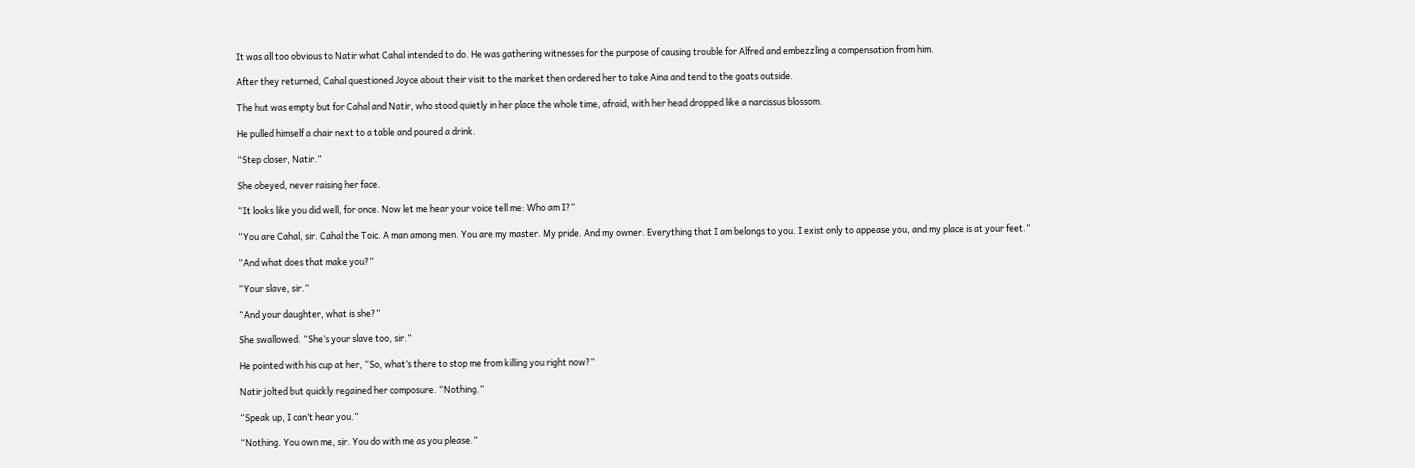It was all too obvious to Natir what Cahal intended to do. He was gathering witnesses for the purpose of causing trouble for Alfred and embezzling a compensation from him.

After they returned, Cahal questioned Joyce about their visit to the market then ordered her to take Aina and tend to the goats outside.

The hut was empty but for Cahal and Natir, who stood quietly in her place the whole time, afraid, with her head dropped like a narcissus blossom.

He pulled himself a chair next to a table and poured a drink.

“Step closer, Natir.”

She obeyed, never raising her face.

“It looks like you did well, for once. Now let me hear your voice tell me: Who am I?”

“You are Cahal, sir. Cahal the Toic. A man among men. You are my master. My pride. And my owner. Everything that I am belongs to you. I exist only to appease you, and my place is at your feet.”

“And what does that make you?”

“Your slave, sir.”

“And your daughter, what is she?”

She swallowed. “She’s your slave too, sir.”

He pointed with his cup at her, “So, what’s there to stop me from killing you right now?”

Natir jolted but quickly regained her composure. “Nothing.”

“Speak up, I can’t hear you.”

“Nothing. You own me, sir. You do with me as you please.”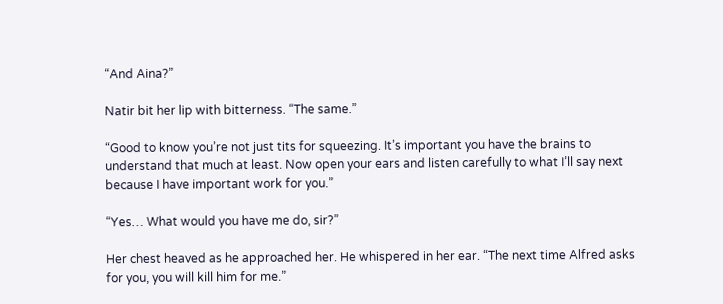“And Aina?”

Natir bit her lip with bitterness. “The same.”

“Good to know you’re not just tits for squeezing. It’s important you have the brains to understand that much at least. Now open your ears and listen carefully to what I’ll say next because I have important work for you.”

“Yes… What would you have me do, sir?”

Her chest heaved as he approached her. He whispered in her ear. “The next time Alfred asks for you, you will kill him for me.”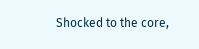Shocked to the core,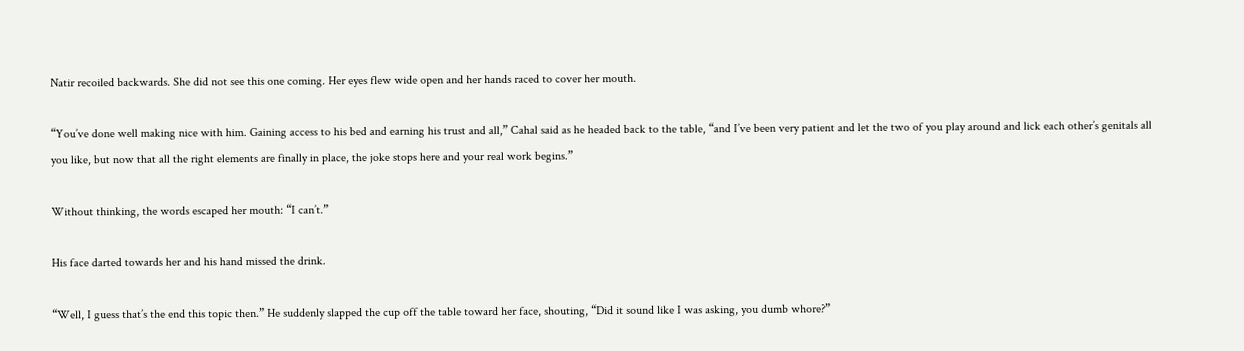Natir recoiled backwards. She did not see this one coming. Her eyes flew wide open and her hands raced to cover her mouth.

“You’ve done well making nice with him. Gaining access to his bed and earning his trust and all,” Cahal said as he headed back to the table, “and I’ve been very patient and let the two of you play around and lick each other’s genitals all you like, but now that all the right elements are finally in place, the joke stops here and your real work begins.”

Without thinking, the words escaped her mouth: “I can’t.”

His face darted towards her and his hand missed the drink.

“Well, I guess that’s the end this topic then.” He suddenly slapped the cup off the table toward her face, shouting, “Did it sound like I was asking, you dumb whore?”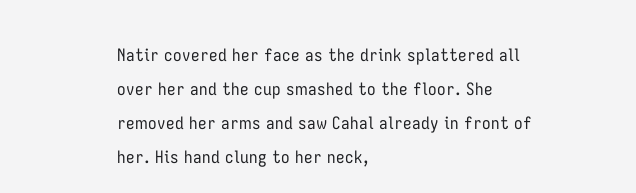Natir covered her face as the drink splattered all over her and the cup smashed to the floor. She removed her arms and saw Cahal already in front of her. His hand clung to her neck,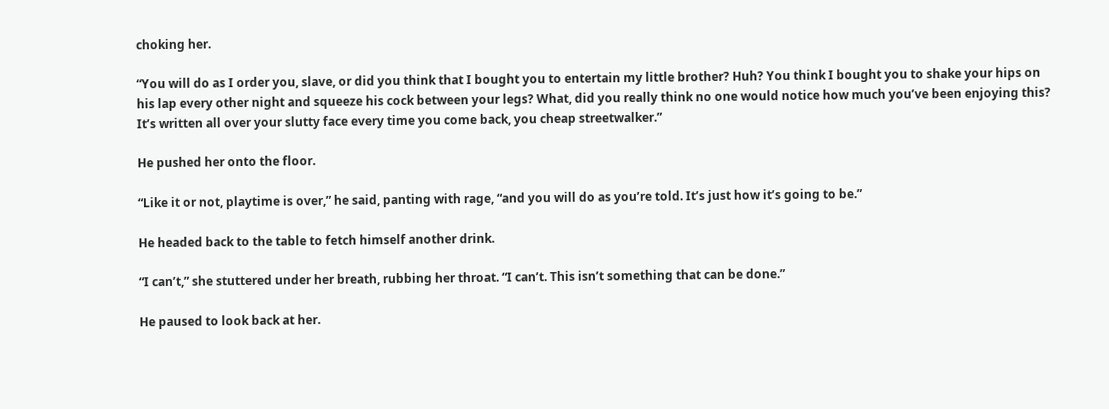choking her.

“You will do as I order you, slave, or did you think that I bought you to entertain my little brother? Huh? You think I bought you to shake your hips on his lap every other night and squeeze his cock between your legs? What, did you really think no one would notice how much you’ve been enjoying this? It’s written all over your slutty face every time you come back, you cheap streetwalker.”

He pushed her onto the floor.

“Like it or not, playtime is over,” he said, panting with rage, “and you will do as you’re told. It’s just how it’s going to be.”

He headed back to the table to fetch himself another drink.

“I can’t,” she stuttered under her breath, rubbing her throat. “I can’t. This isn’t something that can be done.”

He paused to look back at her.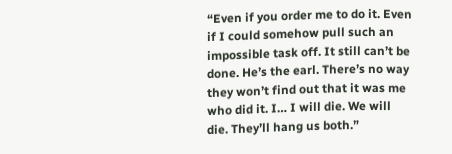“Even if you order me to do it. Even if I could somehow pull such an impossible task off. It still can’t be done. He’s the earl. There’s no way they won’t find out that it was me who did it. I… I will die. We will die. They’ll hang us both.”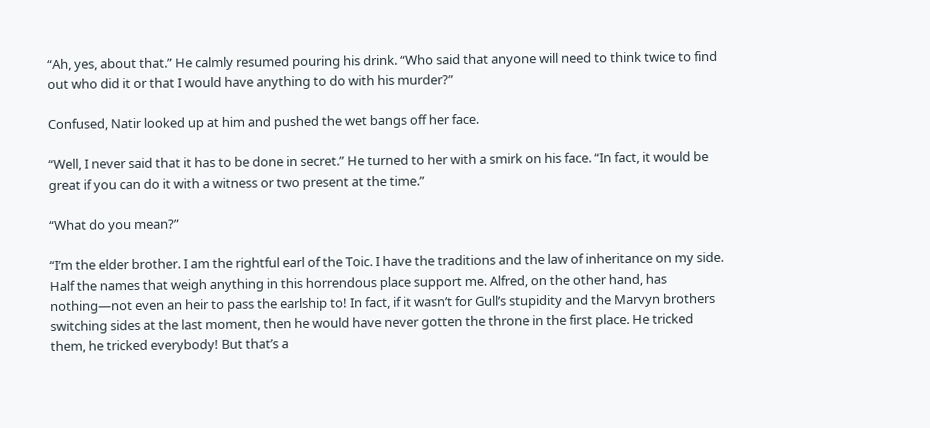“Ah, yes, about that.” He calmly resumed pouring his drink. “Who said that anyone will need to think twice to find out who did it or that I would have anything to do with his murder?”

Confused, Natir looked up at him and pushed the wet bangs off her face.

“Well, I never said that it has to be done in secret.” He turned to her with a smirk on his face. “In fact, it would be great if you can do it with a witness or two present at the time.”

“What do you mean?”

“I’m the elder brother. I am the rightful earl of the Toic. I have the traditions and the law of inheritance on my side. Half the names that weigh anything in this horrendous place support me. Alfred, on the other hand, has nothing—not even an heir to pass the earlship to! In fact, if it wasn’t for Gull’s stupidity and the Marvyn brothers switching sides at the last moment, then he would have never gotten the throne in the first place. He tricked them, he tricked everybody! But that’s a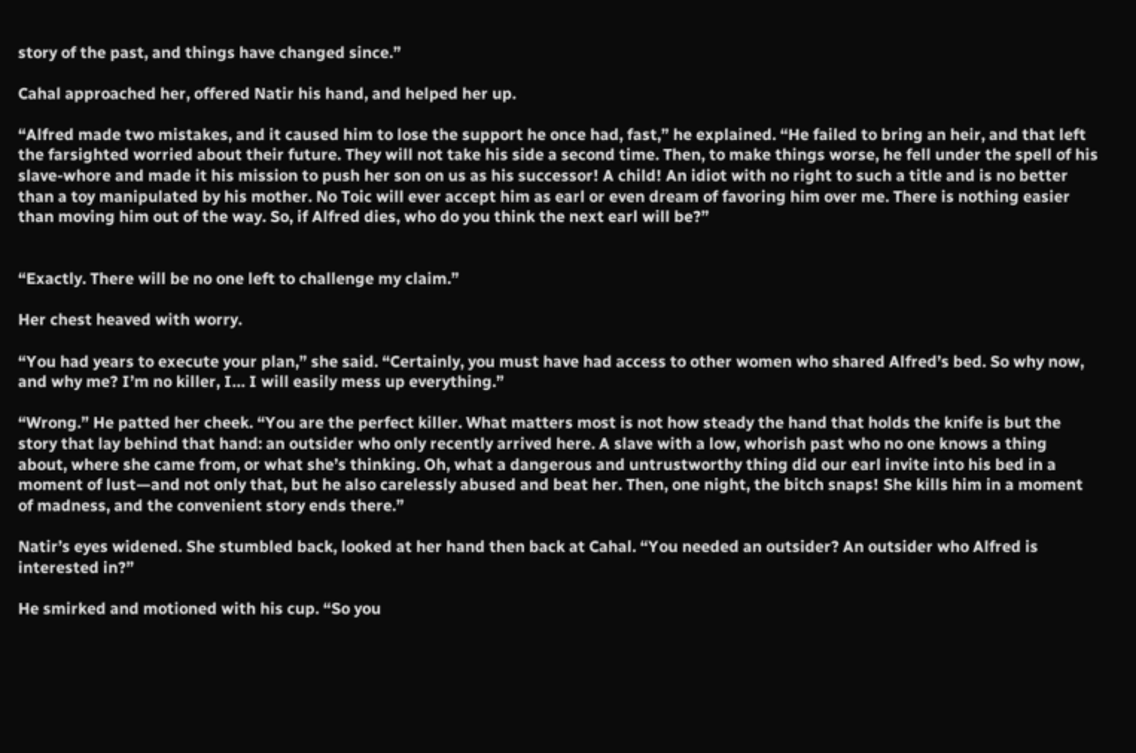story of the past, and things have changed since.”

Cahal approached her, offered Natir his hand, and helped her up.

“Alfred made two mistakes, and it caused him to lose the support he once had, fast,” he explained. “He failed to bring an heir, and that left the farsighted worried about their future. They will not take his side a second time. Then, to make things worse, he fell under the spell of his slave-whore and made it his mission to push her son on us as his successor! A child! An idiot with no right to such a title and is no better than a toy manipulated by his mother. No Toic will ever accept him as earl or even dream of favoring him over me. There is nothing easier than moving him out of the way. So, if Alfred dies, who do you think the next earl will be?”


“Exactly. There will be no one left to challenge my claim.”

Her chest heaved with worry.

“You had years to execute your plan,” she said. “Certainly, you must have had access to other women who shared Alfred’s bed. So why now, and why me? I’m no killer, I… I will easily mess up everything.”

“Wrong.” He patted her cheek. “You are the perfect killer. What matters most is not how steady the hand that holds the knife is but the story that lay behind that hand: an outsider who only recently arrived here. A slave with a low, whorish past who no one knows a thing about, where she came from, or what she’s thinking. Oh, what a dangerous and untrustworthy thing did our earl invite into his bed in a moment of lust—and not only that, but he also carelessly abused and beat her. Then, one night, the bitch snaps! She kills him in a moment of madness, and the convenient story ends there.”

Natir’s eyes widened. She stumbled back, looked at her hand then back at Cahal. “You needed an outsider? An outsider who Alfred is interested in?”

He smirked and motioned with his cup. “So you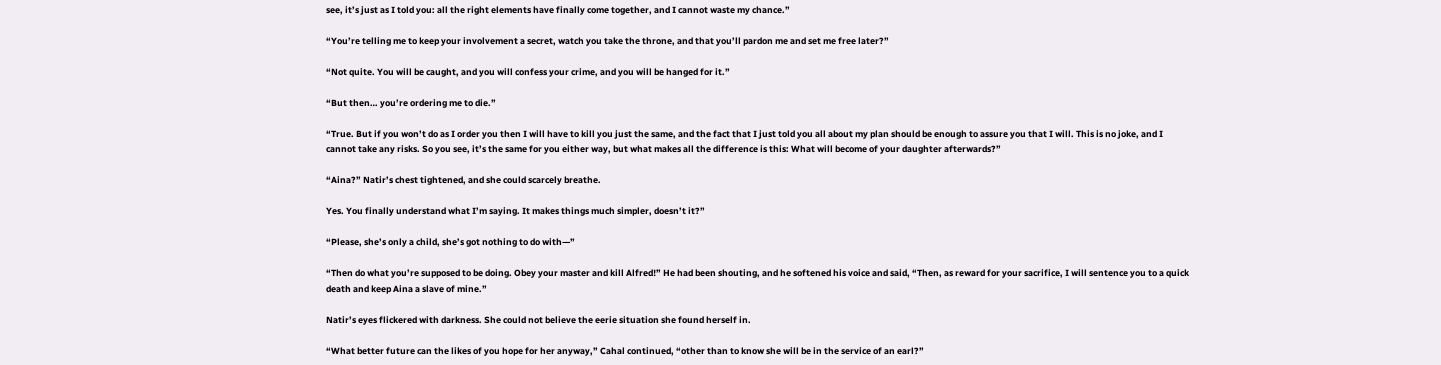see, it’s just as I told you: all the right elements have finally come together, and I cannot waste my chance.”

“You’re telling me to keep your involvement a secret, watch you take the throne, and that you’ll pardon me and set me free later?”

“Not quite. You will be caught, and you will confess your crime, and you will be hanged for it.”

“But then… you’re ordering me to die.”

“True. But if you won’t do as I order you then I will have to kill you just the same, and the fact that I just told you all about my plan should be enough to assure you that I will. This is no joke, and I cannot take any risks. So you see, it’s the same for you either way, but what makes all the difference is this: What will become of your daughter afterwards?”

“Aina?” Natir’s chest tightened, and she could scarcely breathe.

Yes. You finally understand what I’m saying. It makes things much simpler, doesn’t it?”

“Please, she’s only a child, she’s got nothing to do with—”

“Then do what you’re supposed to be doing. Obey your master and kill Alfred!” He had been shouting, and he softened his voice and said, “Then, as reward for your sacrifice, I will sentence you to a quick death and keep Aina a slave of mine.”

Natir’s eyes flickered with darkness. She could not believe the eerie situation she found herself in.

“What better future can the likes of you hope for her anyway,” Cahal continued, “other than to know she will be in the service of an earl?”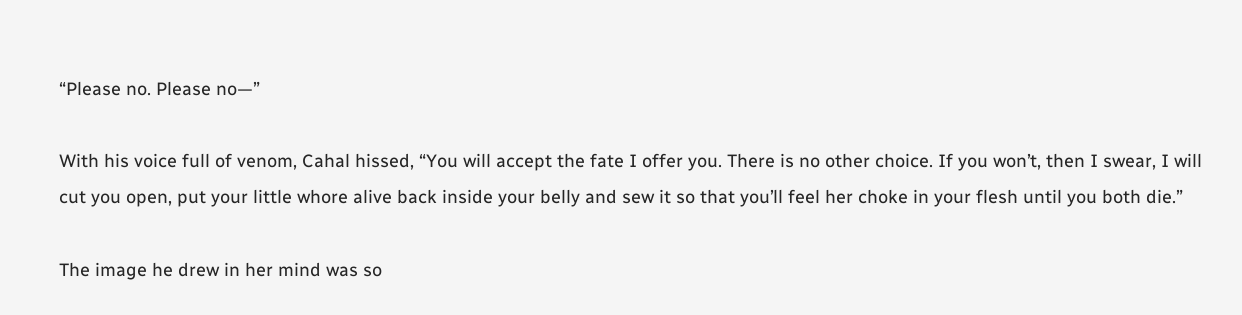“Please no. Please no—”

With his voice full of venom, Cahal hissed, “You will accept the fate I offer you. There is no other choice. If you won’t, then I swear, I will cut you open, put your little whore alive back inside your belly and sew it so that you’ll feel her choke in your flesh until you both die.”

The image he drew in her mind was so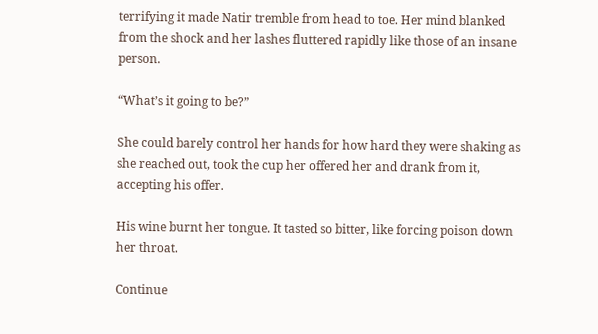terrifying it made Natir tremble from head to toe. Her mind blanked from the shock and her lashes fluttered rapidly like those of an insane person.

“What’s it going to be?”

She could barely control her hands for how hard they were shaking as she reached out, took the cup her offered her and drank from it, accepting his offer.

His wine burnt her tongue. It tasted so bitter, like forcing poison down her throat.

Continue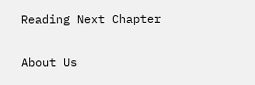Reading Next Chapter

About Us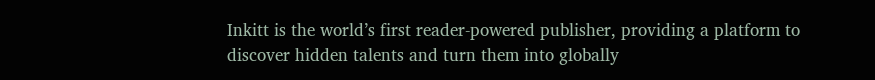Inkitt is the world’s first reader-powered publisher, providing a platform to discover hidden talents and turn them into globally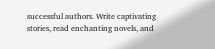successful authors. Write captivating stories, read enchanting novels, and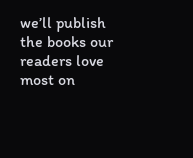we’ll publish the books our readers love most on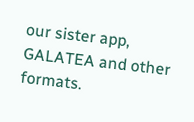our sister app, GALATEA and other formats.